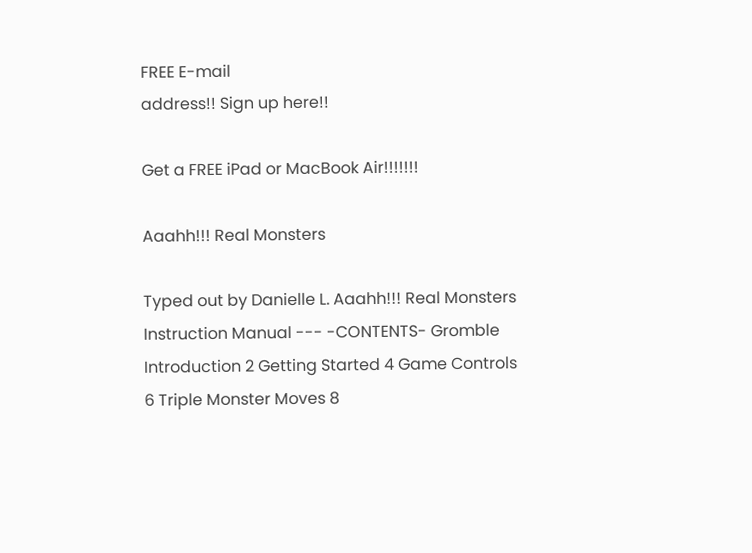FREE E-mail
address!! Sign up here!!

Get a FREE iPad or MacBook Air!!!!!!!

Aaahh!!! Real Monsters

Typed out by Danielle L. Aaahh!!! Real Monsters Instruction Manual --- -CONTENTS- Gromble Introduction 2 Getting Started 4 Game Controls 6 Triple Monster Moves 8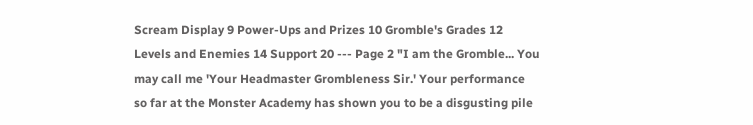Scream Display 9 Power-Ups and Prizes 10 Gromble's Grades 12 Levels and Enemies 14 Support 20 --- Page 2 "I am the Gromble... You may call me 'Your Headmaster Grombleness Sir.' Your performance so far at the Monster Academy has shown you to be a disgusting pile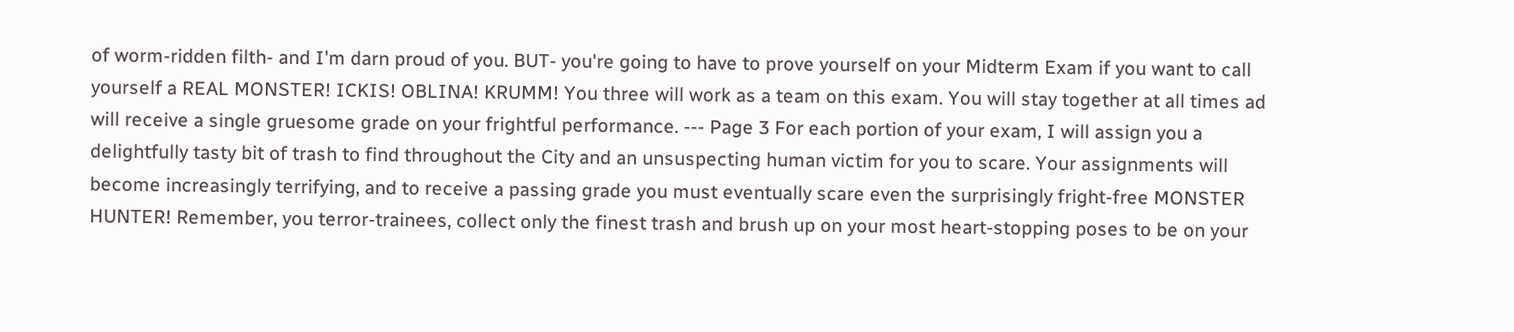of worm-ridden filth- and I'm darn proud of you. BUT- you're going to have to prove yourself on your Midterm Exam if you want to call yourself a REAL MONSTER! ICKIS! OBLINA! KRUMM! You three will work as a team on this exam. You will stay together at all times ad will receive a single gruesome grade on your frightful performance. --- Page 3 For each portion of your exam, I will assign you a delightfully tasty bit of trash to find throughout the City and an unsuspecting human victim for you to scare. Your assignments will become increasingly terrifying, and to receive a passing grade you must eventually scare even the surprisingly fright-free MONSTER HUNTER! Remember, you terror-trainees, collect only the finest trash and brush up on your most heart-stopping poses to be on your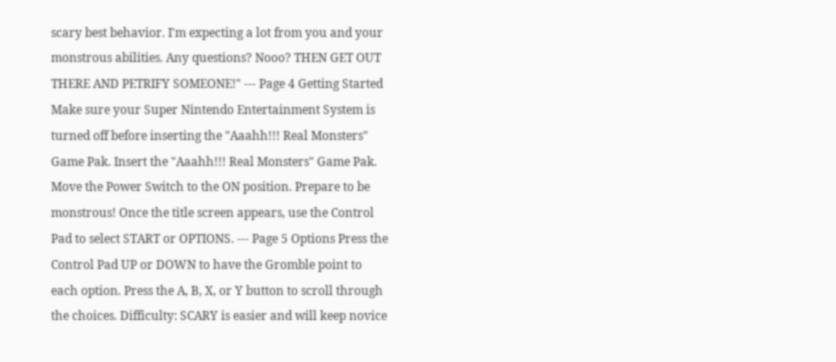scary best behavior. I'm expecting a lot from you and your monstrous abilities. Any questions? Nooo? THEN GET OUT THERE AND PETRIFY SOMEONE!" --- Page 4 Getting Started Make sure your Super Nintendo Entertainment System is turned off before inserting the "Aaahh!!! Real Monsters" Game Pak. Insert the "Aaahh!!! Real Monsters" Game Pak. Move the Power Switch to the ON position. Prepare to be monstrous! Once the title screen appears, use the Control Pad to select START or OPTIONS. --- Page 5 Options Press the Control Pad UP or DOWN to have the Gromble point to each option. Press the A, B, X, or Y button to scroll through the choices. Difficulty: SCARY is easier and will keep novice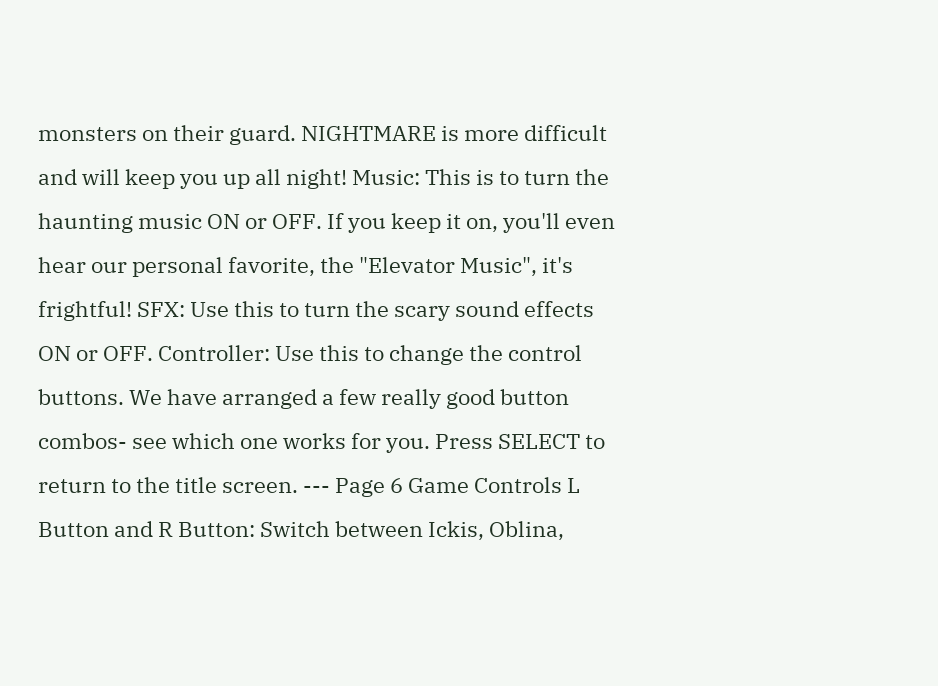monsters on their guard. NIGHTMARE is more difficult and will keep you up all night! Music: This is to turn the haunting music ON or OFF. If you keep it on, you'll even hear our personal favorite, the "Elevator Music", it's frightful! SFX: Use this to turn the scary sound effects ON or OFF. Controller: Use this to change the control buttons. We have arranged a few really good button combos- see which one works for you. Press SELECT to return to the title screen. --- Page 6 Game Controls L Button and R Button: Switch between Ickis, Oblina,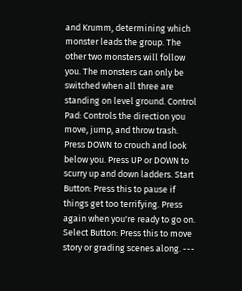and Krumm, determining which monster leads the group. The other two monsters will follow you. The monsters can only be switched when all three are standing on level ground. Control Pad: Controls the direction you move, jump, and throw trash. Press DOWN to crouch and look below you. Press UP or DOWN to scurry up and down ladders. Start Button: Press this to pause if things get too terrifying. Press again when you're ready to go on. Select Button: Press this to move story or grading scenes along. ---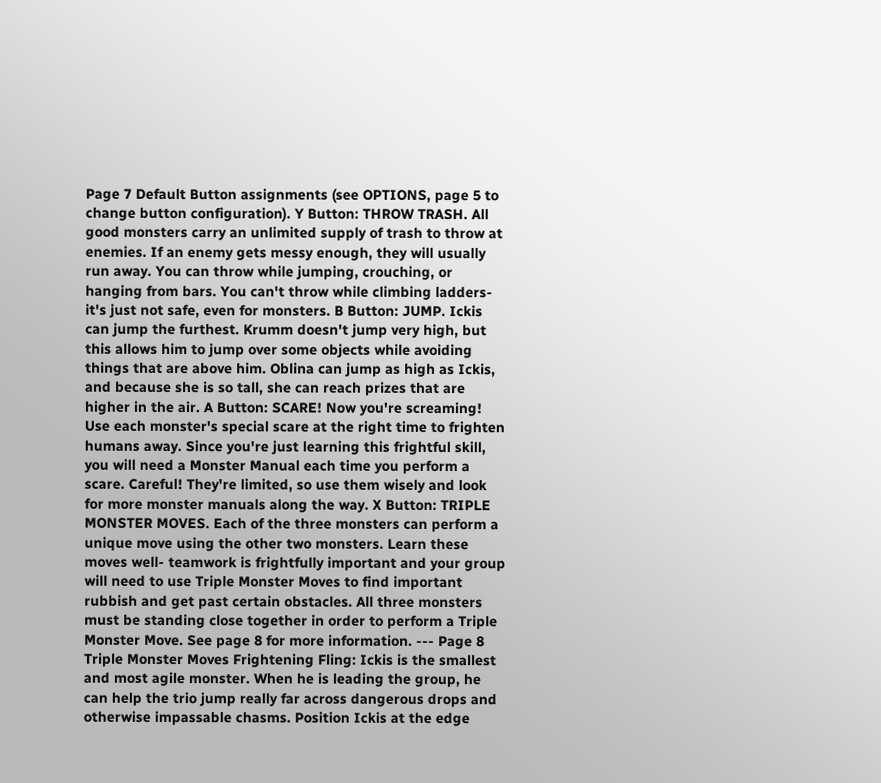Page 7 Default Button assignments (see OPTIONS, page 5 to change button configuration). Y Button: THROW TRASH. All good monsters carry an unlimited supply of trash to throw at enemies. If an enemy gets messy enough, they will usually run away. You can throw while jumping, crouching, or hanging from bars. You can't throw while climbing ladders- it's just not safe, even for monsters. B Button: JUMP. Ickis can jump the furthest. Krumm doesn't jump very high, but this allows him to jump over some objects while avoiding things that are above him. Oblina can jump as high as Ickis, and because she is so tall, she can reach prizes that are higher in the air. A Button: SCARE! Now you're screaming! Use each monster's special scare at the right time to frighten humans away. Since you're just learning this frightful skill, you will need a Monster Manual each time you perform a scare. Careful! They're limited, so use them wisely and look for more monster manuals along the way. X Button: TRIPLE MONSTER MOVES. Each of the three monsters can perform a unique move using the other two monsters. Learn these moves well- teamwork is frightfully important and your group will need to use Triple Monster Moves to find important rubbish and get past certain obstacles. All three monsters must be standing close together in order to perform a Triple Monster Move. See page 8 for more information. --- Page 8 Triple Monster Moves Frightening Fling: Ickis is the smallest and most agile monster. When he is leading the group, he can help the trio jump really far across dangerous drops and otherwise impassable chasms. Position Ickis at the edge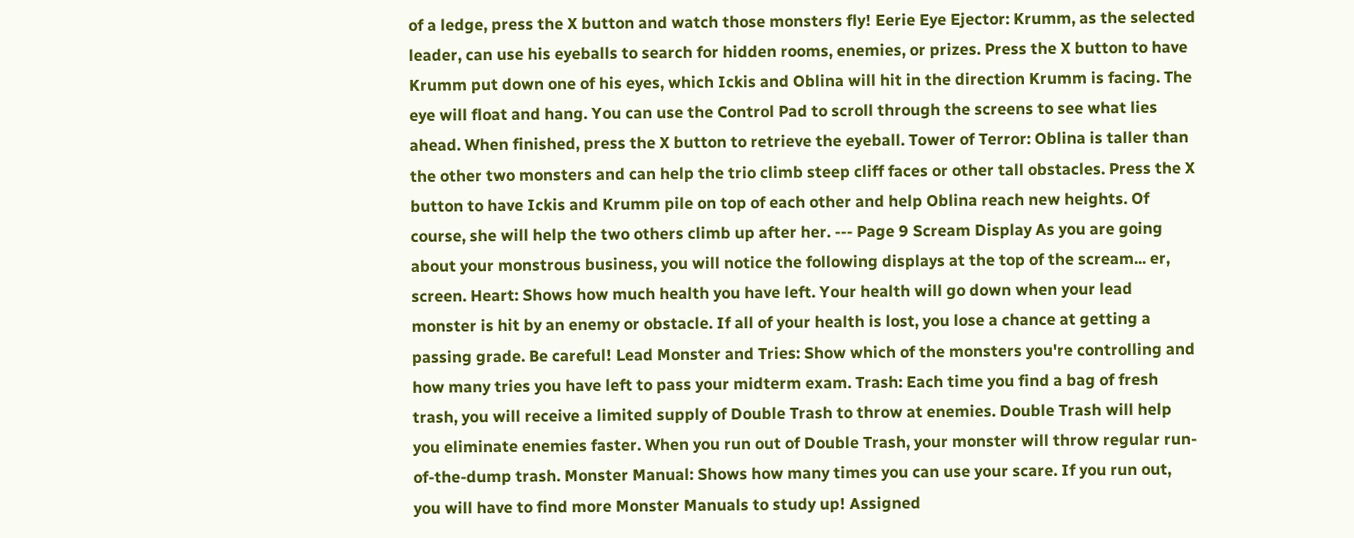of a ledge, press the X button and watch those monsters fly! Eerie Eye Ejector: Krumm, as the selected leader, can use his eyeballs to search for hidden rooms, enemies, or prizes. Press the X button to have Krumm put down one of his eyes, which Ickis and Oblina will hit in the direction Krumm is facing. The eye will float and hang. You can use the Control Pad to scroll through the screens to see what lies ahead. When finished, press the X button to retrieve the eyeball. Tower of Terror: Oblina is taller than the other two monsters and can help the trio climb steep cliff faces or other tall obstacles. Press the X button to have Ickis and Krumm pile on top of each other and help Oblina reach new heights. Of course, she will help the two others climb up after her. --- Page 9 Scream Display As you are going about your monstrous business, you will notice the following displays at the top of the scream... er, screen. Heart: Shows how much health you have left. Your health will go down when your lead monster is hit by an enemy or obstacle. If all of your health is lost, you lose a chance at getting a passing grade. Be careful! Lead Monster and Tries: Show which of the monsters you're controlling and how many tries you have left to pass your midterm exam. Trash: Each time you find a bag of fresh trash, you will receive a limited supply of Double Trash to throw at enemies. Double Trash will help you eliminate enemies faster. When you run out of Double Trash, your monster will throw regular run-of-the-dump trash. Monster Manual: Shows how many times you can use your scare. If you run out, you will have to find more Monster Manuals to study up! Assigned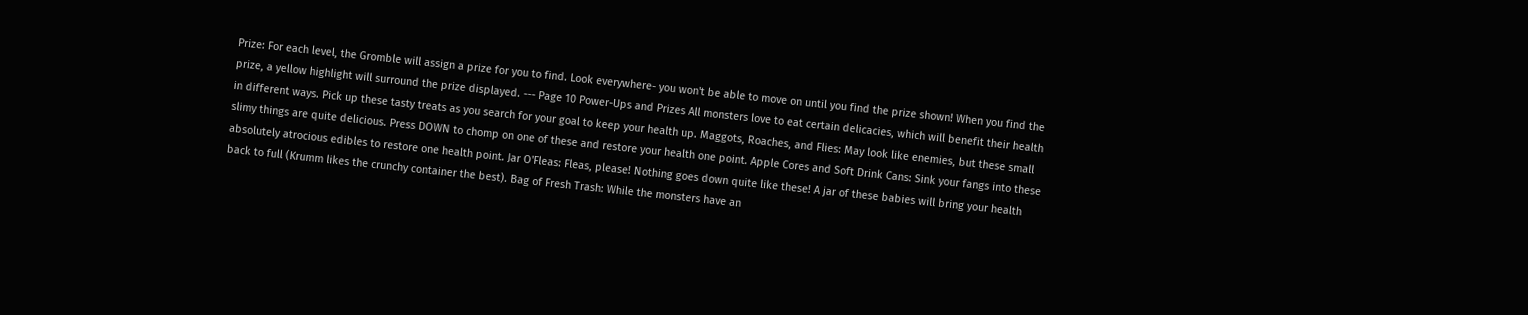Prize: For each level, the Gromble will assign a prize for you to find. Look everywhere- you won't be able to move on until you find the prize shown! When you find the prize, a yellow highlight will surround the prize displayed. --- Page 10 Power-Ups and Prizes All monsters love to eat certain delicacies, which will benefit their health in different ways. Pick up these tasty treats as you search for your goal to keep your health up. Maggots, Roaches, and Flies: May look like enemies, but these small slimy things are quite delicious. Press DOWN to chomp on one of these and restore your health one point. Apple Cores and Soft Drink Cans: Sink your fangs into these absolutely atrocious edibles to restore one health point. Jar O'Fleas: Fleas, please! Nothing goes down quite like these! A jar of these babies will bring your health back to full (Krumm likes the crunchy container the best). Bag of Fresh Trash: While the monsters have an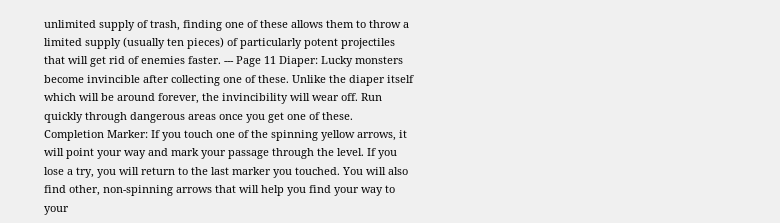unlimited supply of trash, finding one of these allows them to throw a limited supply (usually ten pieces) of particularly potent projectiles that will get rid of enemies faster. --- Page 11 Diaper: Lucky monsters become invincible after collecting one of these. Unlike the diaper itself which will be around forever, the invincibility will wear off. Run quickly through dangerous areas once you get one of these. Completion Marker: If you touch one of the spinning yellow arrows, it will point your way and mark your passage through the level. If you lose a try, you will return to the last marker you touched. You will also find other, non-spinning arrows that will help you find your way to your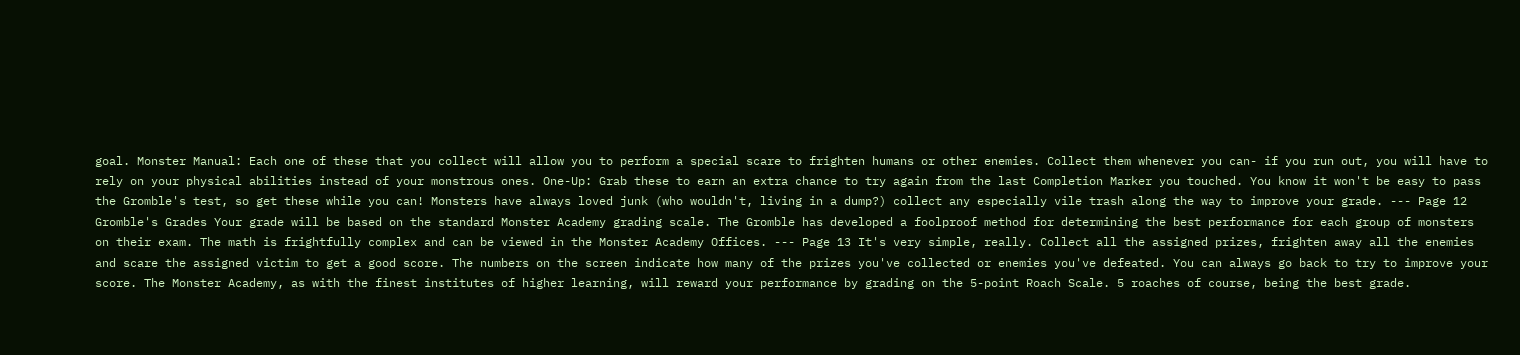goal. Monster Manual: Each one of these that you collect will allow you to perform a special scare to frighten humans or other enemies. Collect them whenever you can- if you run out, you will have to rely on your physical abilities instead of your monstrous ones. One-Up: Grab these to earn an extra chance to try again from the last Completion Marker you touched. You know it won't be easy to pass the Gromble's test, so get these while you can! Monsters have always loved junk (who wouldn't, living in a dump?) collect any especially vile trash along the way to improve your grade. --- Page 12 Gromble's Grades Your grade will be based on the standard Monster Academy grading scale. The Gromble has developed a foolproof method for determining the best performance for each group of monsters on their exam. The math is frightfully complex and can be viewed in the Monster Academy Offices. --- Page 13 It's very simple, really. Collect all the assigned prizes, frighten away all the enemies and scare the assigned victim to get a good score. The numbers on the screen indicate how many of the prizes you've collected or enemies you've defeated. You can always go back to try to improve your score. The Monster Academy, as with the finest institutes of higher learning, will reward your performance by grading on the 5-point Roach Scale. 5 roaches of course, being the best grade.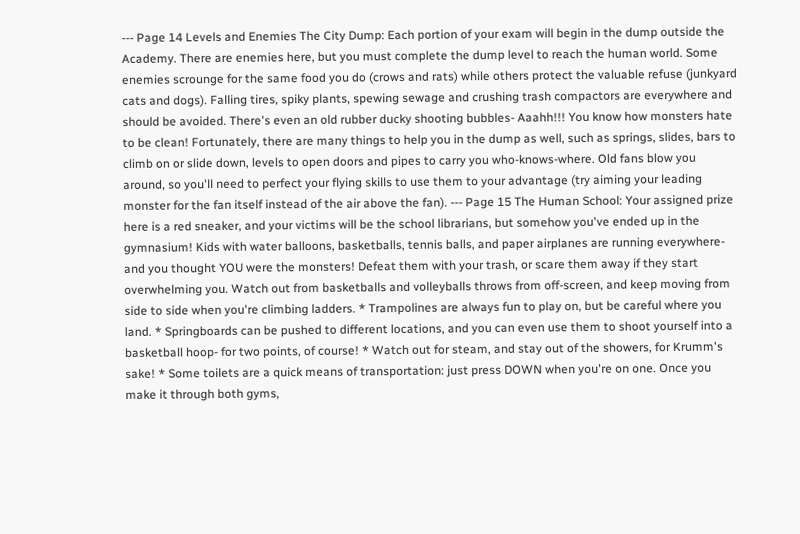--- Page 14 Levels and Enemies The City Dump: Each portion of your exam will begin in the dump outside the Academy. There are enemies here, but you must complete the dump level to reach the human world. Some enemies scrounge for the same food you do (crows and rats) while others protect the valuable refuse (junkyard cats and dogs). Falling tires, spiky plants, spewing sewage and crushing trash compactors are everywhere and should be avoided. There's even an old rubber ducky shooting bubbles- Aaahh!!! You know how monsters hate to be clean! Fortunately, there are many things to help you in the dump as well, such as springs, slides, bars to climb on or slide down, levels to open doors and pipes to carry you who-knows-where. Old fans blow you around, so you'll need to perfect your flying skills to use them to your advantage (try aiming your leading monster for the fan itself instead of the air above the fan). --- Page 15 The Human School: Your assigned prize here is a red sneaker, and your victims will be the school librarians, but somehow you've ended up in the gymnasium! Kids with water balloons, basketballs, tennis balls, and paper airplanes are running everywhere- and you thought YOU were the monsters! Defeat them with your trash, or scare them away if they start overwhelming you. Watch out from basketballs and volleyballs throws from off-screen, and keep moving from side to side when you're climbing ladders. * Trampolines are always fun to play on, but be careful where you land. * Springboards can be pushed to different locations, and you can even use them to shoot yourself into a basketball hoop- for two points, of course! * Watch out for steam, and stay out of the showers, for Krumm's sake! * Some toilets are a quick means of transportation: just press DOWN when you're on one. Once you make it through both gyms,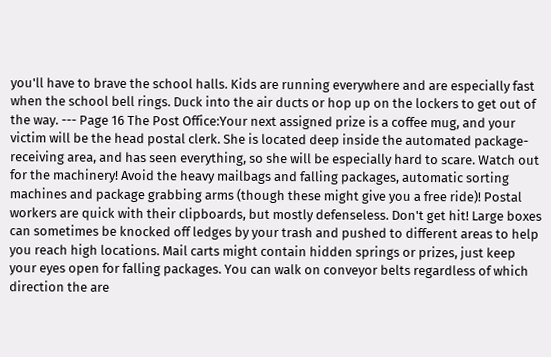you'll have to brave the school halls. Kids are running everywhere and are especially fast when the school bell rings. Duck into the air ducts or hop up on the lockers to get out of the way. --- Page 16 The Post Office:Your next assigned prize is a coffee mug, and your victim will be the head postal clerk. She is located deep inside the automated package-receiving area, and has seen everything, so she will be especially hard to scare. Watch out for the machinery! Avoid the heavy mailbags and falling packages, automatic sorting machines and package grabbing arms (though these might give you a free ride)! Postal workers are quick with their clipboards, but mostly defenseless. Don't get hit! Large boxes can sometimes be knocked off ledges by your trash and pushed to different areas to help you reach high locations. Mail carts might contain hidden springs or prizes, just keep your eyes open for falling packages. You can walk on conveyor belts regardless of which direction the are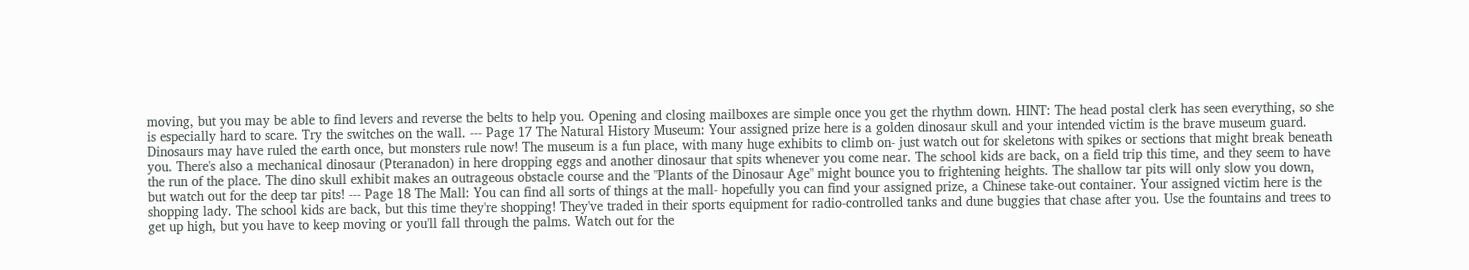moving, but you may be able to find levers and reverse the belts to help you. Opening and closing mailboxes are simple once you get the rhythm down. HINT: The head postal clerk has seen everything, so she is especially hard to scare. Try the switches on the wall. --- Page 17 The Natural History Museum: Your assigned prize here is a golden dinosaur skull and your intended victim is the brave museum guard. Dinosaurs may have ruled the earth once, but monsters rule now! The museum is a fun place, with many huge exhibits to climb on- just watch out for skeletons with spikes or sections that might break beneath you. There's also a mechanical dinosaur (Pteranadon) in here dropping eggs and another dinosaur that spits whenever you come near. The school kids are back, on a field trip this time, and they seem to have the run of the place. The dino skull exhibit makes an outrageous obstacle course and the "Plants of the Dinosaur Age" might bounce you to frightening heights. The shallow tar pits will only slow you down, but watch out for the deep tar pits! --- Page 18 The Mall: You can find all sorts of things at the mall- hopefully you can find your assigned prize, a Chinese take-out container. Your assigned victim here is the shopping lady. The school kids are back, but this time they're shopping! They've traded in their sports equipment for radio-controlled tanks and dune buggies that chase after you. Use the fountains and trees to get up high, but you have to keep moving or you'll fall through the palms. Watch out for the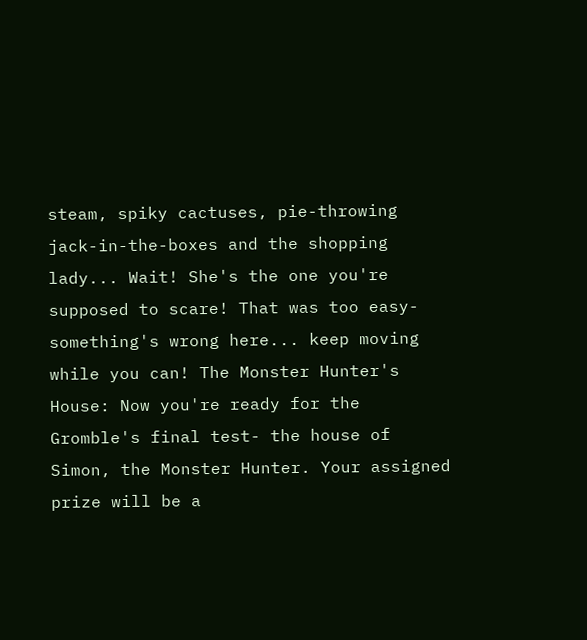steam, spiky cactuses, pie-throwing jack-in-the-boxes and the shopping lady... Wait! She's the one you're supposed to scare! That was too easy- something's wrong here... keep moving while you can! The Monster Hunter's House: Now you're ready for the Gromble's final test- the house of Simon, the Monster Hunter. Your assigned prize will be a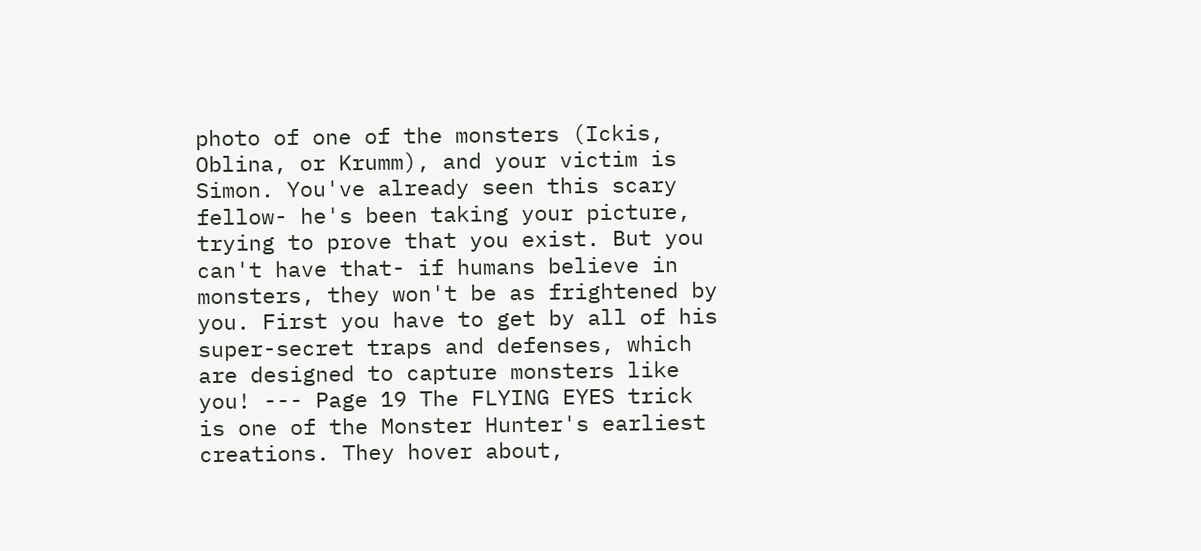photo of one of the monsters (Ickis, Oblina, or Krumm), and your victim is Simon. You've already seen this scary fellow- he's been taking your picture, trying to prove that you exist. But you can't have that- if humans believe in monsters, they won't be as frightened by you. First you have to get by all of his super-secret traps and defenses, which are designed to capture monsters like you! --- Page 19 The FLYING EYES trick is one of the Monster Hunter's earliest creations. They hover about,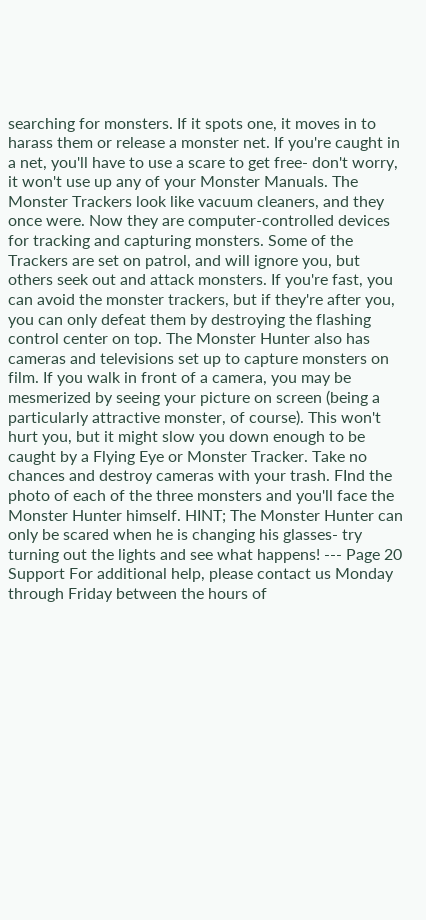searching for monsters. If it spots one, it moves in to harass them or release a monster net. If you're caught in a net, you'll have to use a scare to get free- don't worry, it won't use up any of your Monster Manuals. The Monster Trackers look like vacuum cleaners, and they once were. Now they are computer-controlled devices for tracking and capturing monsters. Some of the Trackers are set on patrol, and will ignore you, but others seek out and attack monsters. If you're fast, you can avoid the monster trackers, but if they're after you, you can only defeat them by destroying the flashing control center on top. The Monster Hunter also has cameras and televisions set up to capture monsters on film. If you walk in front of a camera, you may be mesmerized by seeing your picture on screen (being a particularly attractive monster, of course). This won't hurt you, but it might slow you down enough to be caught by a Flying Eye or Monster Tracker. Take no chances and destroy cameras with your trash. FInd the photo of each of the three monsters and you'll face the Monster Hunter himself. HINT; The Monster Hunter can only be scared when he is changing his glasses- try turning out the lights and see what happens! --- Page 20 Support For additional help, please contact us Monday through Friday between the hours of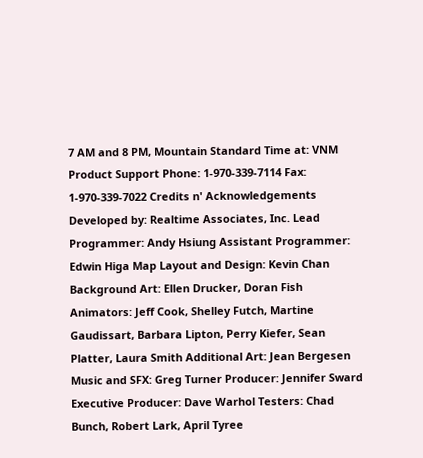7 AM and 8 PM, Mountain Standard Time at: VNM Product Support Phone: 1-970-339-7114 Fax: 1-970-339-7022 Credits n' Acknowledgements Developed by: Realtime Associates, Inc. Lead Programmer: Andy Hsiung Assistant Programmer: Edwin Higa Map Layout and Design: Kevin Chan Background Art: Ellen Drucker, Doran Fish Animators: Jeff Cook, Shelley Futch, Martine Gaudissart, Barbara Lipton, Perry Kiefer, Sean Platter, Laura Smith Additional Art: Jean Bergesen Music and SFX: Greg Turner Producer: Jennifer Sward Executive Producer: Dave Warhol Testers: Chad Bunch, Robert Lark, April Tyree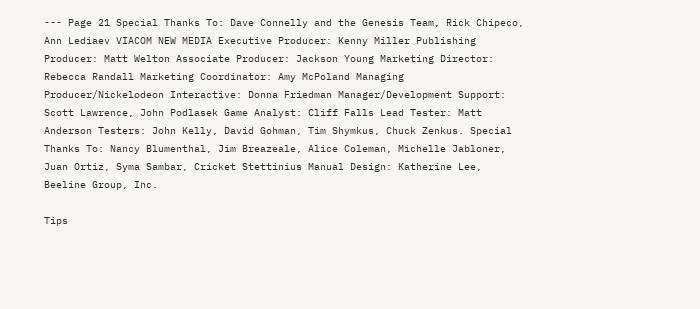--- Page 21 Special Thanks To: Dave Connelly and the Genesis Team, Rick Chipeco, Ann Lediaev VIACOM NEW MEDIA Executive Producer: Kenny Miller Publishing Producer: Matt Welton Associate Producer: Jackson Young Marketing Director: Rebecca Randall Marketing Coordinator: Amy McPoland Managing Producer/Nickelodeon Interactive: Donna Friedman Manager/Development Support: Scott Lawrence, John Podlasek Game Analyst: Cliff Falls Lead Tester: Matt Anderson Testers: John Kelly, David Gohman, Tim Shymkus, Chuck Zenkus. Special Thanks To: Nancy Blumenthal, Jim Breazeale, Alice Coleman, Michelle Jabloner, Juan Ortiz, Syma Sambar, Cricket Stettinius Manual Design: Katherine Lee, Beeline Group, Inc.

Tips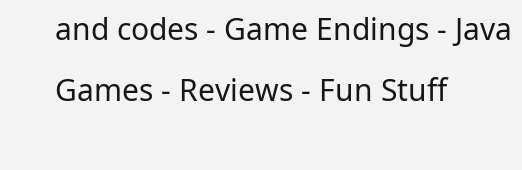and codes - Game Endings - Java Games - Reviews - Fun Stuff